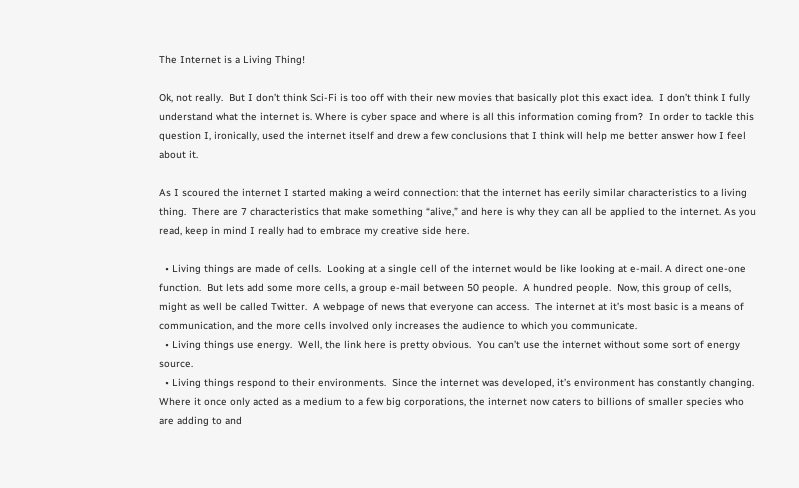The Internet is a Living Thing!

Ok, not really.  But I don’t think Sci-Fi is too off with their new movies that basically plot this exact idea.  I don’t think I fully understand what the internet is. Where is cyber space and where is all this information coming from?  In order to tackle this question I, ironically, used the internet itself and drew a few conclusions that I think will help me better answer how I feel about it.

As I scoured the internet I started making a weird connection: that the internet has eerily similar characteristics to a living thing.  There are 7 characteristics that make something “alive,” and here is why they can all be applied to the internet. As you read, keep in mind I really had to embrace my creative side here.

  • Living things are made of cells.  Looking at a single cell of the internet would be like looking at e-mail. A direct one-one function.  But lets add some more cells, a group e-mail between 50 people.  A hundred people.  Now, this group of cells, might as well be called Twitter.  A webpage of news that everyone can access.  The internet at it’s most basic is a means of communication, and the more cells involved only increases the audience to which you communicate.
  • Living things use energy.  Well, the link here is pretty obvious.  You can’t use the internet without some sort of energy source.
  • Living things respond to their environments.  Since the internet was developed, it’s environment has constantly changing.  Where it once only acted as a medium to a few big corporations, the internet now caters to billions of smaller species who are adding to and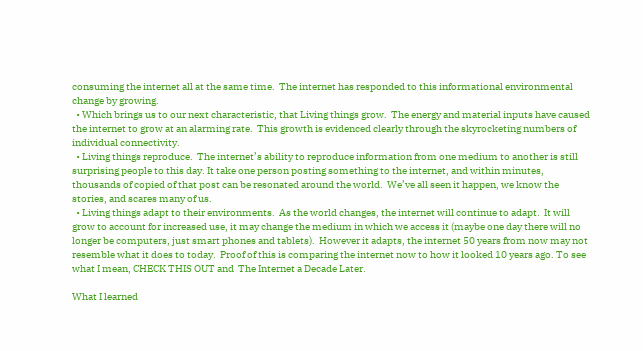consuming the internet all at the same time.  The internet has responded to this informational environmental change by growing.
  • Which brings us to our next characteristic, that Living things grow.  The energy and material inputs have caused the internet to grow at an alarming rate.  This growth is evidenced clearly through the skyrocketing numbers of individual connectivity.
  • Living things reproduce.  The internet’s ability to reproduce information from one medium to another is still surprising people to this day. It take one person posting something to the internet, and within minutes, thousands of copied of that post can be resonated around the world.  We’ve all seen it happen, we know the stories, and scares many of us.
  • Living things adapt to their environments.  As the world changes, the internet will continue to adapt.  It will grow to account for increased use, it may change the medium in which we access it (maybe one day there will no longer be computers, just smart phones and tablets).  However it adapts, the internet 50 years from now may not resemble what it does to today.  Proof of this is comparing the internet now to how it looked 10 years ago. To see what I mean, CHECK THIS OUT and  The Internet a Decade Later.

What I learned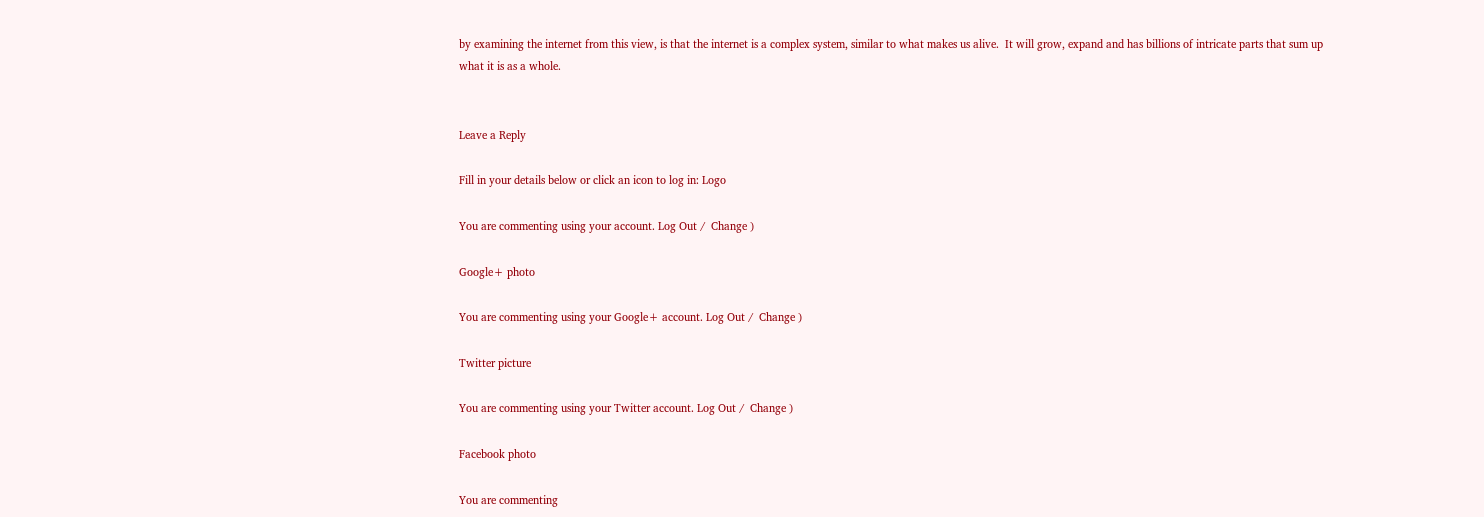by examining the internet from this view, is that the internet is a complex system, similar to what makes us alive.  It will grow, expand and has billions of intricate parts that sum up what it is as a whole.


Leave a Reply

Fill in your details below or click an icon to log in: Logo

You are commenting using your account. Log Out /  Change )

Google+ photo

You are commenting using your Google+ account. Log Out /  Change )

Twitter picture

You are commenting using your Twitter account. Log Out /  Change )

Facebook photo

You are commenting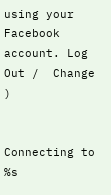using your Facebook account. Log Out /  Change )


Connecting to %s